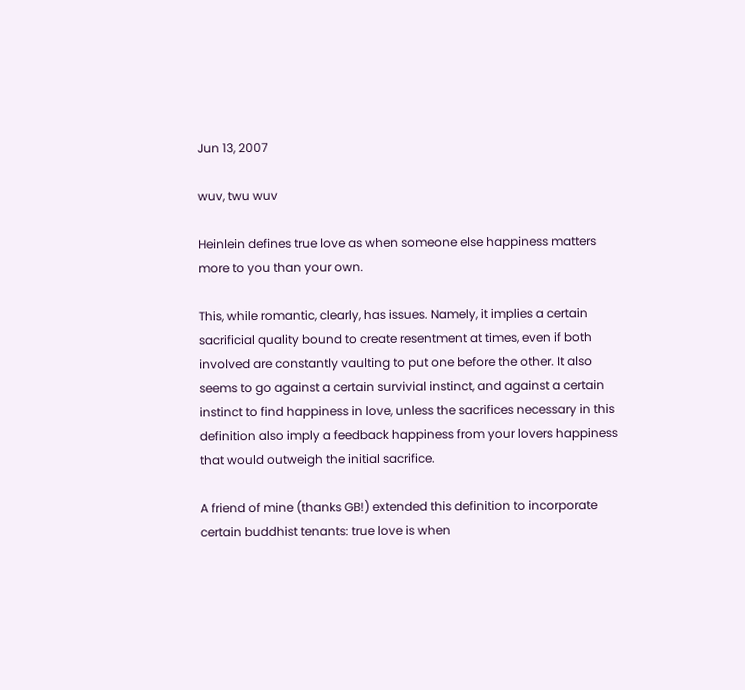Jun 13, 2007

wuv, twu wuv

Heinlein defines true love as when someone else happiness matters more to you than your own.

This, while romantic, clearly, has issues. Namely, it implies a certain sacrificial quality bound to create resentment at times, even if both involved are constantly vaulting to put one before the other. It also seems to go against a certain survivial instinct, and against a certain instinct to find happiness in love, unless the sacrifices necessary in this definition also imply a feedback happiness from your lovers happiness that would outweigh the initial sacrifice.

A friend of mine (thanks GB!) extended this definition to incorporate certain buddhist tenants: true love is when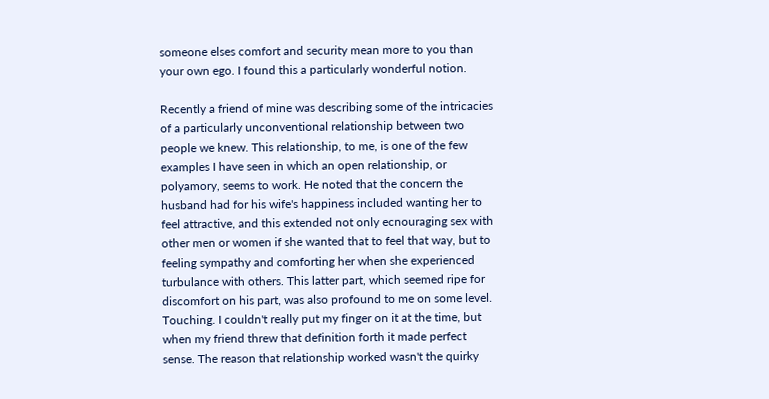someone elses comfort and security mean more to you than your own ego. I found this a particularly wonderful notion.

Recently a friend of mine was describing some of the intricacies of a particularly unconventional relationship between two people we knew. This relationship, to me, is one of the few examples I have seen in which an open relationship, or polyamory, seems to work. He noted that the concern the husband had for his wife's happiness included wanting her to feel attractive, and this extended not only ecnouraging sex with other men or women if she wanted that to feel that way, but to feeling sympathy and comforting her when she experienced turbulance with others. This latter part, which seemed ripe for discomfort on his part, was also profound to me on some level. Touching. I couldn't really put my finger on it at the time, but when my friend threw that definition forth it made perfect sense. The reason that relationship worked wasn't the quirky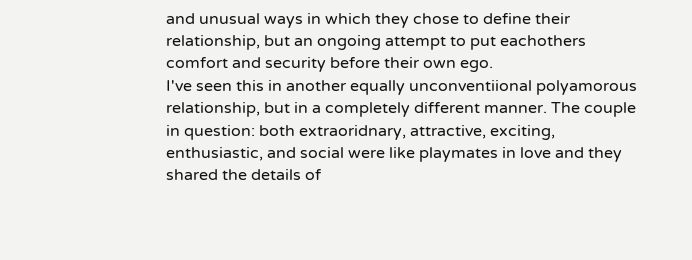and unusual ways in which they chose to define their relationship, but an ongoing attempt to put eachothers comfort and security before their own ego.
I've seen this in another equally unconventiional polyamorous relationship, but in a completely different manner. The couple in question: both extraoridnary, attractive, exciting, enthusiastic, and social were like playmates in love and they shared the details of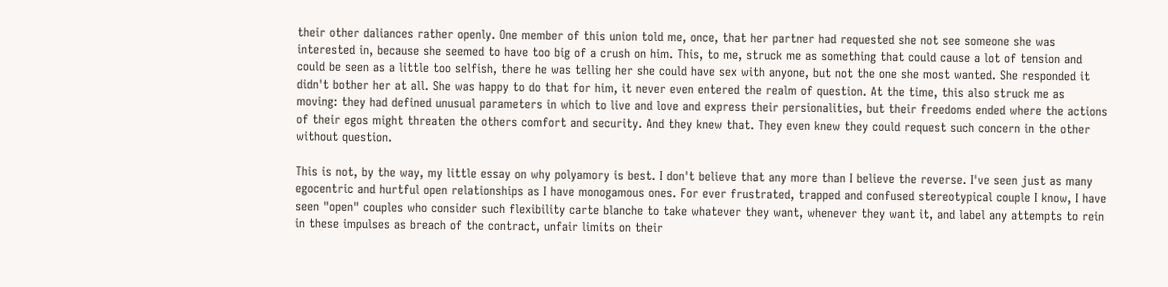their other daliances rather openly. One member of this union told me, once, that her partner had requested she not see someone she was interested in, because she seemed to have too big of a crush on him. This, to me, struck me as something that could cause a lot of tension and could be seen as a little too selfish, there he was telling her she could have sex with anyone, but not the one she most wanted. She responded it didn't bother her at all. She was happy to do that for him, it never even entered the realm of question. At the time, this also struck me as moving: they had defined unusual parameters in which to live and love and express their persionalities, but their freedoms ended where the actions of their egos might threaten the others comfort and security. And they knew that. They even knew they could request such concern in the other without question.

This is not, by the way, my little essay on why polyamory is best. I don't believe that any more than I believe the reverse. I've seen just as many egocentric and hurtful open relationships as I have monogamous ones. For ever frustrated, trapped and confused stereotypical couple I know, I have seen "open" couples who consider such flexibility carte blanche to take whatever they want, whenever they want it, and label any attempts to rein in these impulses as breach of the contract, unfair limits on their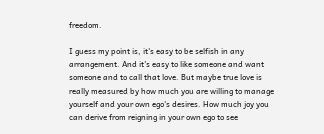freedom.

I guess my point is, it's easy to be selfish in any arrangement. And it's easy to like someone and want someone and to call that love. But maybe true love is really measured by how much you are willing to manage yourself and your own ego's desires. How much joy you can derive from reigning in your own ego to see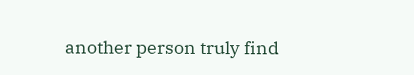another person truly find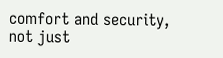comfort and security, not just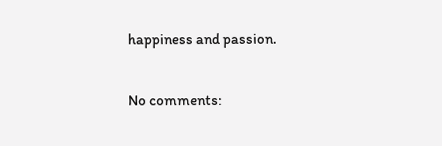happiness and passion.

No comments: